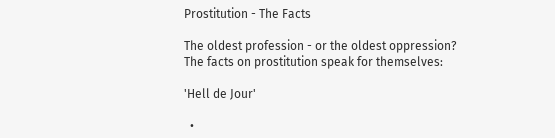Prostitution - The Facts

The oldest profession - or the oldest oppression?
The facts on prostitution speak for themselves:

'Hell de Jour'

  •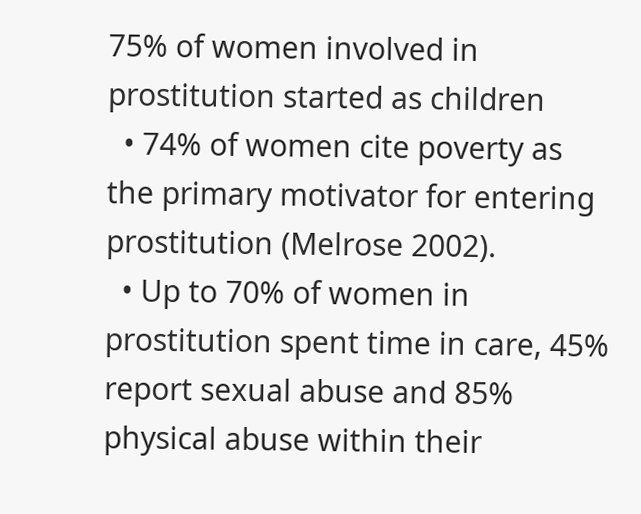75% of women involved in prostitution started as children
  • 74% of women cite poverty as the primary motivator for entering prostitution (Melrose 2002).
  • Up to 70% of women in prostitution spent time in care, 45% report sexual abuse and 85% physical abuse within their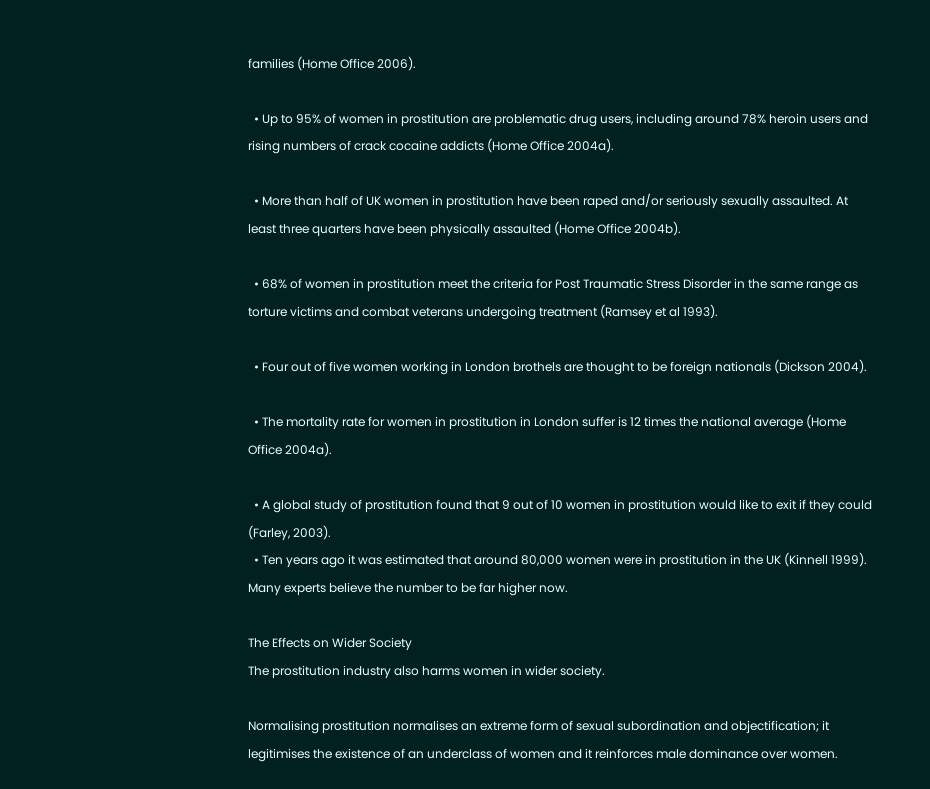families (Home Office 2006).

  • Up to 95% of women in prostitution are problematic drug users, including around 78% heroin users and rising numbers of crack cocaine addicts (Home Office 2004a).

  • More than half of UK women in prostitution have been raped and/or seriously sexually assaulted. At least three quarters have been physically assaulted (Home Office 2004b).

  • 68% of women in prostitution meet the criteria for Post Traumatic Stress Disorder in the same range as torture victims and combat veterans undergoing treatment (Ramsey et al 1993).

  • Four out of five women working in London brothels are thought to be foreign nationals (Dickson 2004).

  • The mortality rate for women in prostitution in London suffer is 12 times the national average (Home Office 2004a).

  • A global study of prostitution found that 9 out of 10 women in prostitution would like to exit if they could (Farley, 2003).
  • Ten years ago it was estimated that around 80,000 women were in prostitution in the UK (Kinnell 1999). Many experts believe the number to be far higher now.

The Effects on Wider Society
The prostitution industry also harms women in wider society.

Normalising prostitution normalises an extreme form of sexual subordination and objectification; it legitimises the existence of an underclass of women and it reinforces male dominance over women.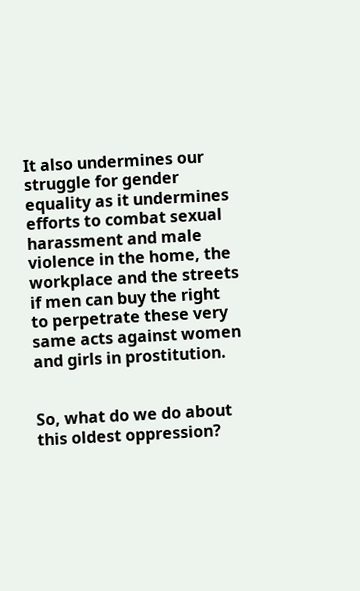It also undermines our struggle for gender equality as it undermines efforts to combat sexual harassment and male violence in the home, the workplace and the streets if men can buy the right to perpetrate these very same acts against women and girls in prostitution.


So, what do we do about this oldest oppression?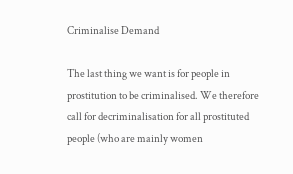Criminalise Demand

The last thing we want is for people in prostitution to be criminalised. We therefore call for decriminalisation for all prostituted people (who are mainly women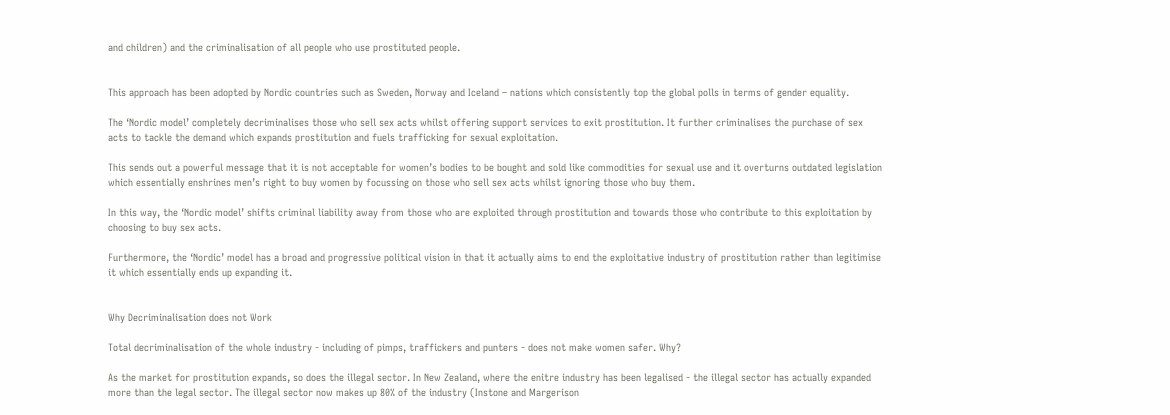and children) and the criminalisation of all people who use prostituted people.


This approach has been adopted by Nordic countries such as Sweden, Norway and Iceland – nations which consistently top the global polls in terms of gender equality.

The ‘Nordic model’ completely decriminalises those who sell sex acts whilst offering support services to exit prostitution. It further criminalises the purchase of sex acts to tackle the demand which expands prostitution and fuels trafficking for sexual exploitation.

This sends out a powerful message that it is not acceptable for women’s bodies to be bought and sold like commodities for sexual use and it overturns outdated legislation which essentially enshrines men’s right to buy women by focussing on those who sell sex acts whilst ignoring those who buy them.

In this way, the ‘Nordic model’ shifts criminal liability away from those who are exploited through prostitution and towards those who contribute to this exploitation by choosing to buy sex acts.

Furthermore, the ‘Nordic’ model has a broad and progressive political vision in that it actually aims to end the exploitative industry of prostitution rather than legitimise it which essentially ends up expanding it.


Why Decriminalisation does not Work

Total decriminalisation of the whole industry - including of pimps, traffickers and punters - does not make women safer. Why?

As the market for prostitution expands, so does the illegal sector. In New Zealand, where the enitre industry has been legalised - the illegal sector has actually expanded more than the legal sector. The illegal sector now makes up 80% of the industry (Instone and Margerison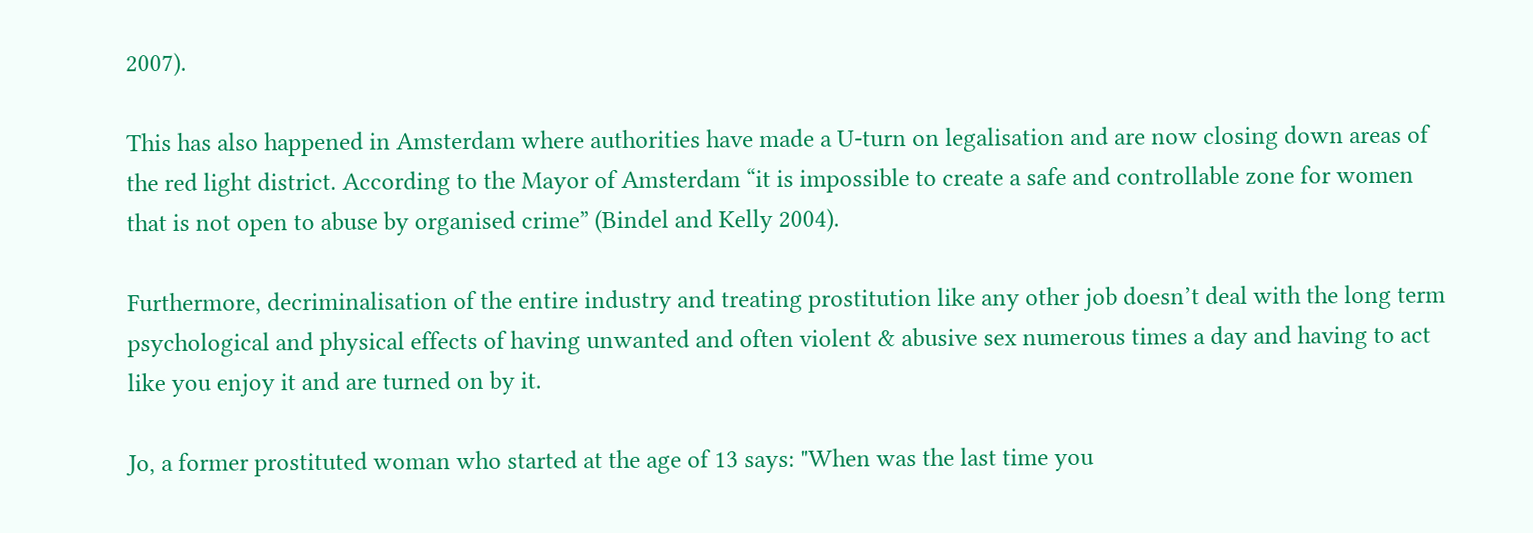2007).

This has also happened in Amsterdam where authorities have made a U-turn on legalisation and are now closing down areas of the red light district. According to the Mayor of Amsterdam “it is impossible to create a safe and controllable zone for women that is not open to abuse by organised crime” (Bindel and Kelly 2004).

Furthermore, decriminalisation of the entire industry and treating prostitution like any other job doesn’t deal with the long term psychological and physical effects of having unwanted and often violent & abusive sex numerous times a day and having to act like you enjoy it and are turned on by it.

Jo, a former prostituted woman who started at the age of 13 says: "When was the last time you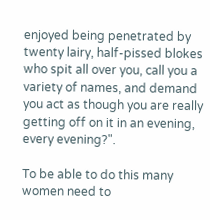enjoyed being penetrated by twenty lairy, half-pissed blokes who spit all over you, call you a variety of names, and demand you act as though you are really getting off on it in an evening, every evening?".

To be able to do this many women need to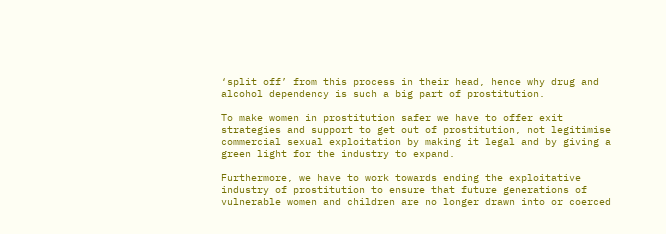‘split off’ from this process in their head, hence why drug and alcohol dependency is such a big part of prostitution.

To make women in prostitution safer we have to offer exit strategies and support to get out of prostitution, not legitimise commercial sexual exploitation by making it legal and by giving a green light for the industry to expand.

Furthermore, we have to work towards ending the exploitative industry of prostitution to ensure that future generations of vulnerable women and children are no longer drawn into or coerced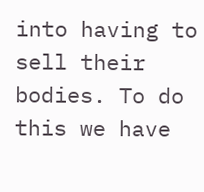into having to sell their bodies. To do this we have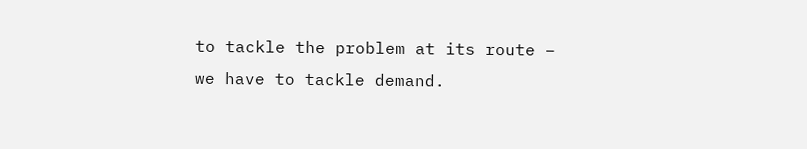to tackle the problem at its route – we have to tackle demand.